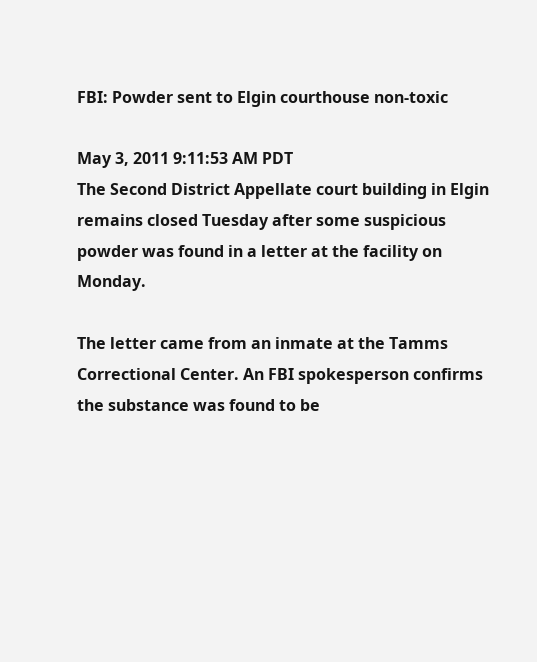FBI: Powder sent to Elgin courthouse non-toxic

May 3, 2011 9:11:53 AM PDT
The Second District Appellate court building in Elgin remains closed Tuesday after some suspicious powder was found in a letter at the facility on Monday.

The letter came from an inmate at the Tamms Correctional Center. An FBI spokesperson confirms the substance was found to be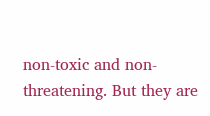non-toxic and non-threatening. But they are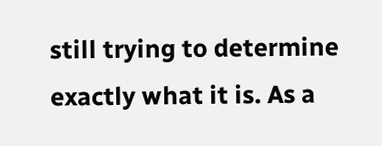still trying to determine exactly what it is. As a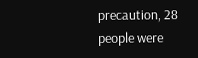precaution, 28 people were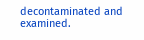decontaminated and examined.